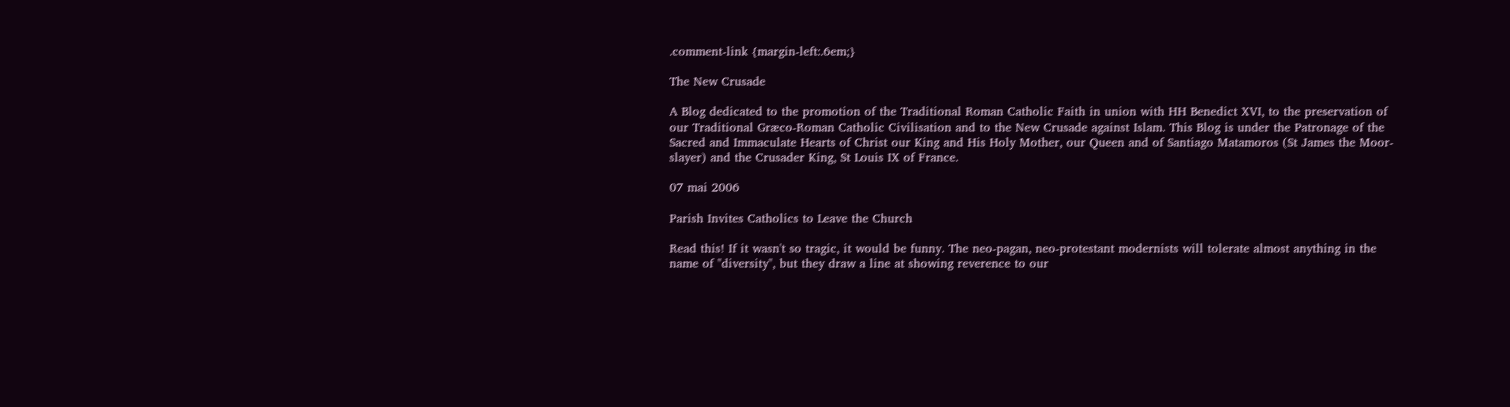.comment-link {margin-left:.6em;}

The New Crusade

A Blog dedicated to the promotion of the Traditional Roman Catholic Faith in union with HH Benedict XVI, to the preservation of our Traditional Græco-Roman Catholic Civilisation and to the New Crusade against Islam. This Blog is under the Patronage of the Sacred and Immaculate Hearts of Christ our King and His Holy Mother, our Queen and of Santiago Matamoros (St James the Moor-slayer) and the Crusader King, St Louis IX of France.

07 mai 2006

Parish Invites Catholics to Leave the Church

Read this! If it wasn't so tragic, it would be funny. The neo-pagan, neo-protestant modernists will tolerate almost anything in the name of "diversity", but they draw a line at showing reverence to our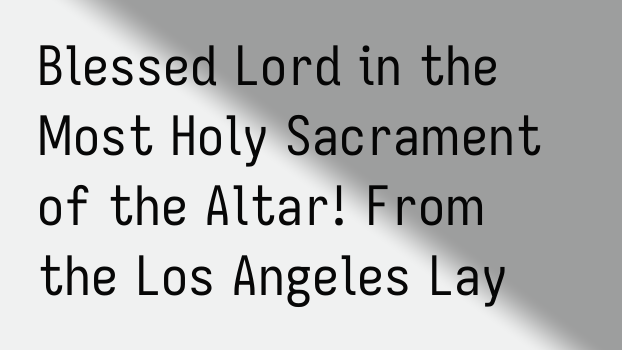Blessed Lord in the Most Holy Sacrament of the Altar! From the Los Angeles Lay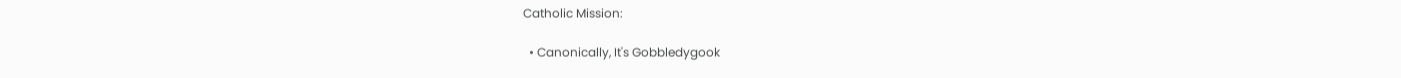Catholic Mission:

  • Canonically, It's Gobbledygook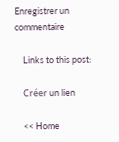Enregistrer un commentaire

    Links to this post:

    Créer un lien

    << Home